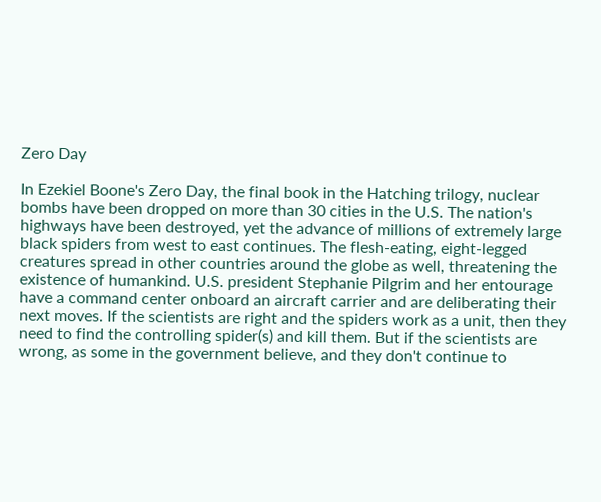Zero Day

In Ezekiel Boone's Zero Day, the final book in the Hatching trilogy, nuclear bombs have been dropped on more than 30 cities in the U.S. The nation's highways have been destroyed, yet the advance of millions of extremely large black spiders from west to east continues. The flesh-eating, eight-legged creatures spread in other countries around the globe as well, threatening the existence of humankind. U.S. president Stephanie Pilgrim and her entourage have a command center onboard an aircraft carrier and are deliberating their next moves. If the scientists are right and the spiders work as a unit, then they need to find the controlling spider(s) and kill them. But if the scientists are wrong, as some in the government believe, and they don't continue to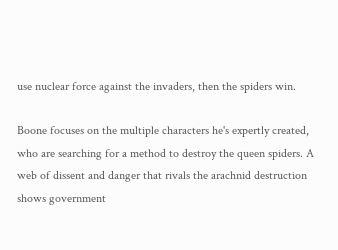use nuclear force against the invaders, then the spiders win.

Boone focuses on the multiple characters he's expertly created, who are searching for a method to destroy the queen spiders. A web of dissent and danger that rivals the arachnid destruction shows government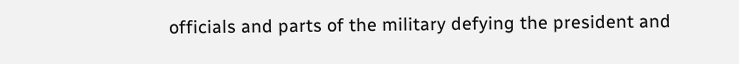officials and parts of the military defying the president and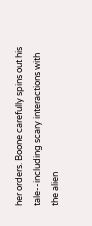her orders. Boone carefully spins out his tale--including scary interactions with the alien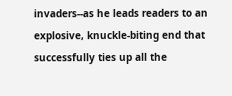invaders--as he leads readers to an explosive, knuckle-biting end that successfully ties up all the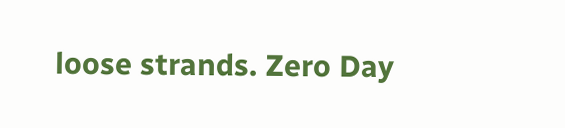loose strands. Zero Day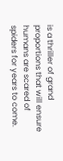is a thriller of grand proportions that will ensure humans are scared of spiders for years to come.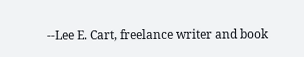--Lee E. Cart, freelance writer and book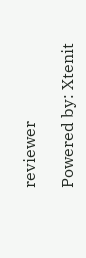reviewer

Powered by: Xtenit